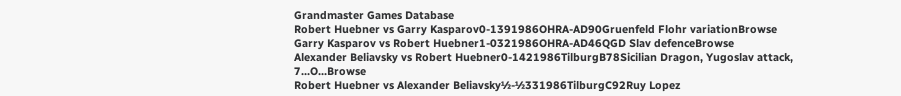Grandmaster Games Database
Robert Huebner vs Garry Kasparov0-1391986OHRA-AD90Gruenfeld Flohr variationBrowse
Garry Kasparov vs Robert Huebner1-0321986OHRA-AD46QGD Slav defenceBrowse
Alexander Beliavsky vs Robert Huebner0-1421986TilburgB78Sicilian Dragon, Yugoslav attack, 7...O...Browse
Robert Huebner vs Alexander Beliavsky½-½331986TilburgC92Ruy Lopez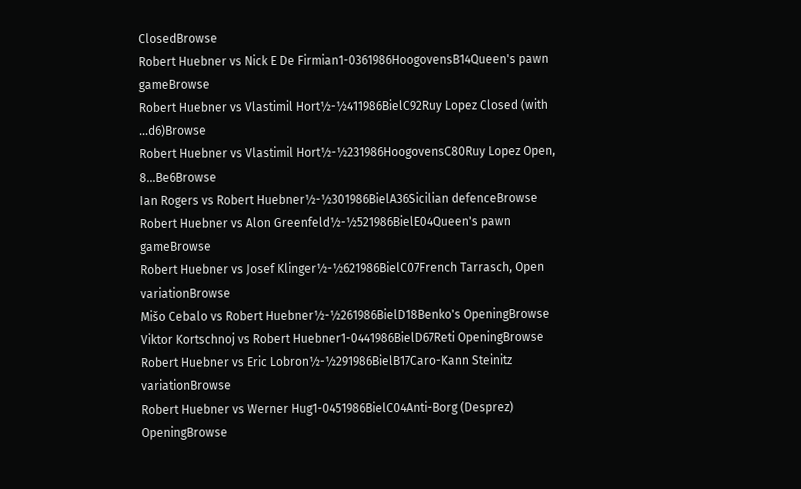ClosedBrowse
Robert Huebner vs Nick E De Firmian1-0361986HoogovensB14Queen's pawn gameBrowse
Robert Huebner vs Vlastimil Hort½-½411986BielC92Ruy Lopez Closed (with ...d6)Browse
Robert Huebner vs Vlastimil Hort½-½231986HoogovensC80Ruy Lopez Open, 8...Be6Browse
Ian Rogers vs Robert Huebner½-½301986BielA36Sicilian defenceBrowse
Robert Huebner vs Alon Greenfeld½-½521986BielE04Queen's pawn gameBrowse
Robert Huebner vs Josef Klinger½-½621986BielC07French Tarrasch, Open variationBrowse
Mišo Cebalo vs Robert Huebner½-½261986BielD18Benko's OpeningBrowse
Viktor Kortschnoj vs Robert Huebner1-0441986BielD67Reti OpeningBrowse
Robert Huebner vs Eric Lobron½-½291986BielB17Caro-Kann Steinitz variationBrowse
Robert Huebner vs Werner Hug1-0451986BielC04Anti-Borg (Desprez) OpeningBrowse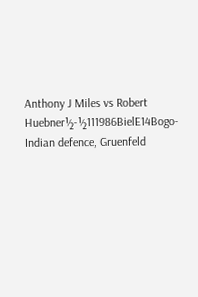Anthony J Miles vs Robert Huebner½-½111986BielE14Bogo-Indian defence, Gruenfeld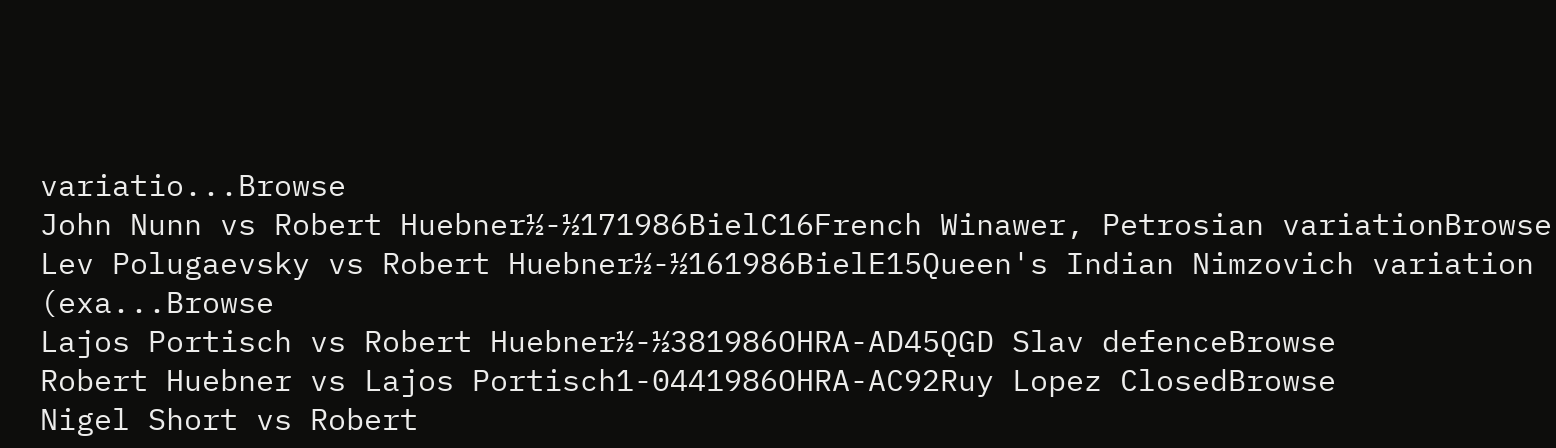variatio...Browse
John Nunn vs Robert Huebner½-½171986BielC16French Winawer, Petrosian variationBrowse
Lev Polugaevsky vs Robert Huebner½-½161986BielE15Queen's Indian Nimzovich variation (exa...Browse
Lajos Portisch vs Robert Huebner½-½381986OHRA-AD45QGD Slav defenceBrowse
Robert Huebner vs Lajos Portisch1-0441986OHRA-AC92Ruy Lopez ClosedBrowse
Nigel Short vs Robert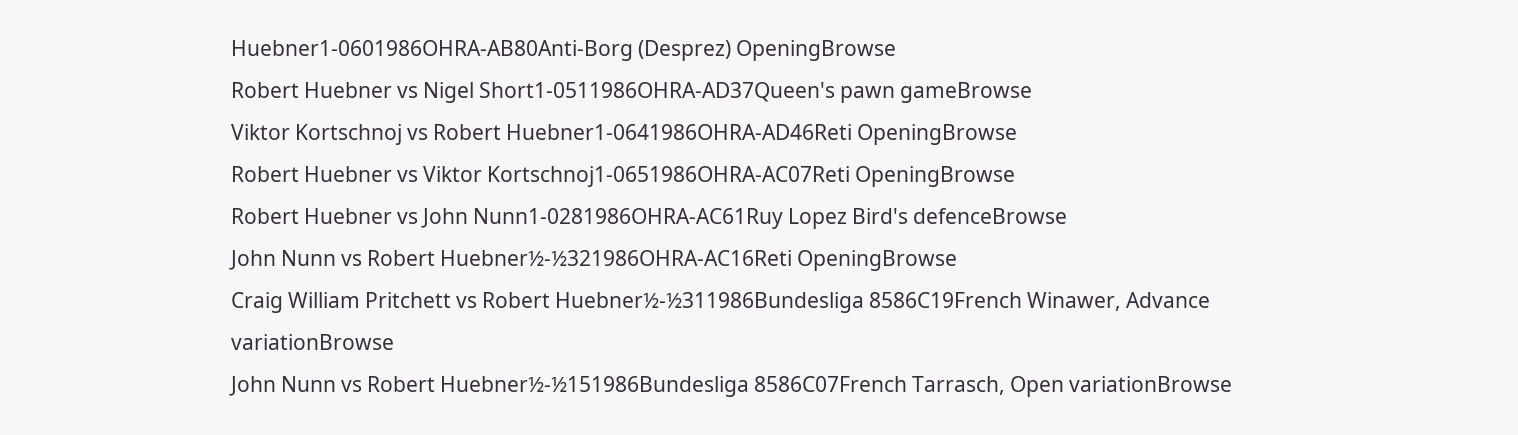Huebner1-0601986OHRA-AB80Anti-Borg (Desprez) OpeningBrowse
Robert Huebner vs Nigel Short1-0511986OHRA-AD37Queen's pawn gameBrowse
Viktor Kortschnoj vs Robert Huebner1-0641986OHRA-AD46Reti OpeningBrowse
Robert Huebner vs Viktor Kortschnoj1-0651986OHRA-AC07Reti OpeningBrowse
Robert Huebner vs John Nunn1-0281986OHRA-AC61Ruy Lopez Bird's defenceBrowse
John Nunn vs Robert Huebner½-½321986OHRA-AC16Reti OpeningBrowse
Craig William Pritchett vs Robert Huebner½-½311986Bundesliga 8586C19French Winawer, Advance variationBrowse
John Nunn vs Robert Huebner½-½151986Bundesliga 8586C07French Tarrasch, Open variationBrowse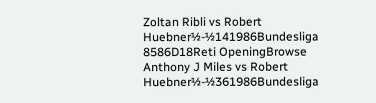Zoltan Ribli vs Robert Huebner½-½141986Bundesliga 8586D18Reti OpeningBrowse
Anthony J Miles vs Robert Huebner½-½361986Bundesliga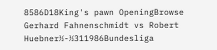8586D18King's pawn OpeningBrowse
Gerhard Fahnenschmidt vs Robert Huebner½-½311986Bundesliga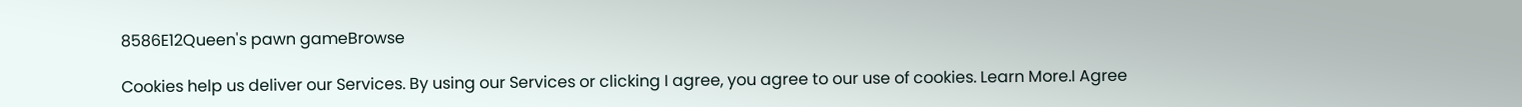8586E12Queen's pawn gameBrowse

Cookies help us deliver our Services. By using our Services or clicking I agree, you agree to our use of cookies. Learn More.I Agree